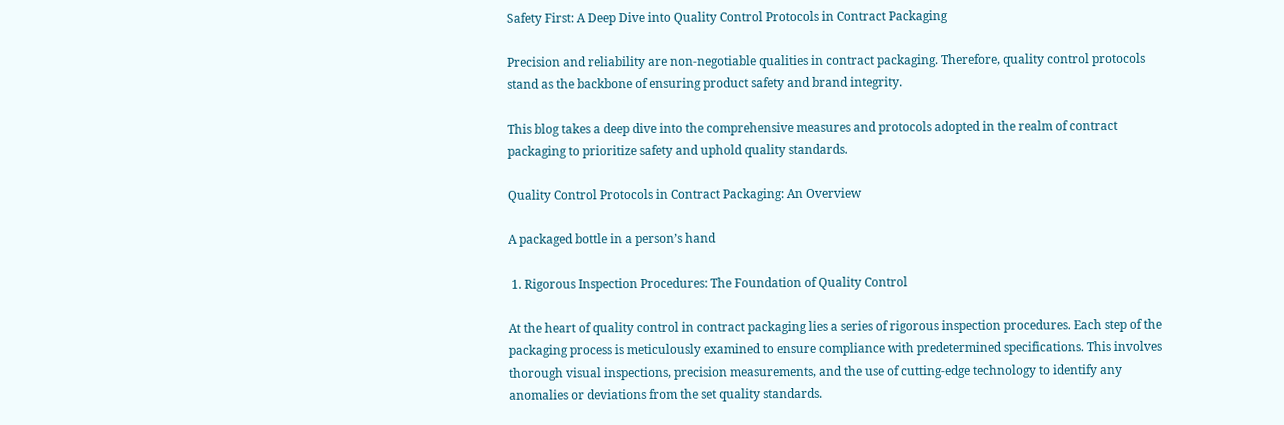Safety First: A Deep Dive into Quality Control Protocols in Contract Packaging

Precision and reliability are non-negotiable qualities in contract packaging. Therefore, quality control protocols stand as the backbone of ensuring product safety and brand integrity.

This blog takes a deep dive into the comprehensive measures and protocols adopted in the realm of contract packaging to prioritize safety and uphold quality standards.

Quality Control Protocols in Contract Packaging: An Overview

A packaged bottle in a person’s hand

 1. Rigorous Inspection Procedures: The Foundation of Quality Control

At the heart of quality control in contract packaging lies a series of rigorous inspection procedures. Each step of the packaging process is meticulously examined to ensure compliance with predetermined specifications. This involves thorough visual inspections, precision measurements, and the use of cutting-edge technology to identify any anomalies or deviations from the set quality standards.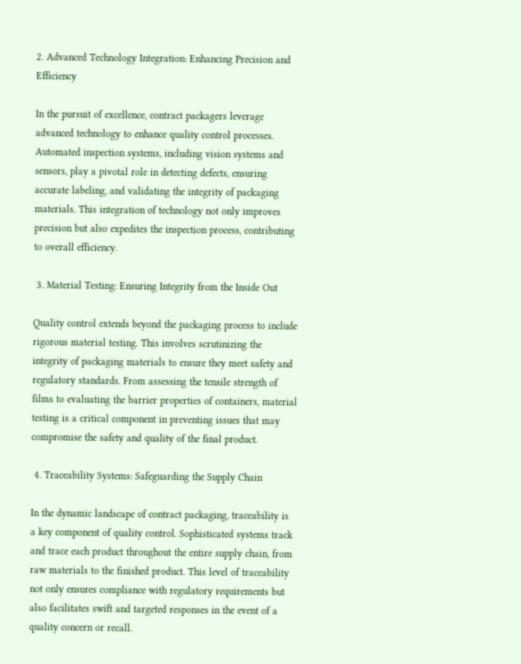2. Advanced Technology Integration: Enhancing Precision and Efficiency

In the pursuit of excellence, contract packagers leverage advanced technology to enhance quality control processes. Automated inspection systems, including vision systems and sensors, play a pivotal role in detecting defects, ensuring accurate labeling, and validating the integrity of packaging materials. This integration of technology not only improves precision but also expedites the inspection process, contributing to overall efficiency.

 3. Material Testing: Ensuring Integrity from the Inside Out

Quality control extends beyond the packaging process to include rigorous material testing. This involves scrutinizing the integrity of packaging materials to ensure they meet safety and regulatory standards. From assessing the tensile strength of films to evaluating the barrier properties of containers, material testing is a critical component in preventing issues that may compromise the safety and quality of the final product.

 4. Traceability Systems: Safeguarding the Supply Chain

In the dynamic landscape of contract packaging, traceability is a key component of quality control. Sophisticated systems track and trace each product throughout the entire supply chain, from raw materials to the finished product. This level of traceability not only ensures compliance with regulatory requirements but also facilitates swift and targeted responses in the event of a quality concern or recall.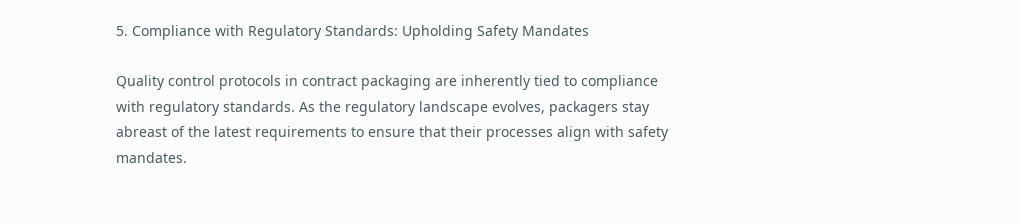5. Compliance with Regulatory Standards: Upholding Safety Mandates

Quality control protocols in contract packaging are inherently tied to compliance with regulatory standards. As the regulatory landscape evolves, packagers stay abreast of the latest requirements to ensure that their processes align with safety mandates.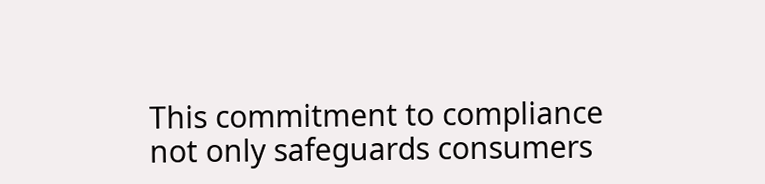This commitment to compliance not only safeguards consumers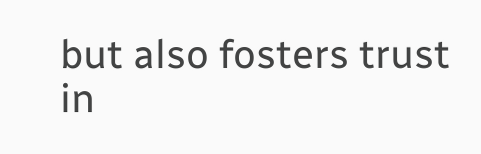but also fosters trust in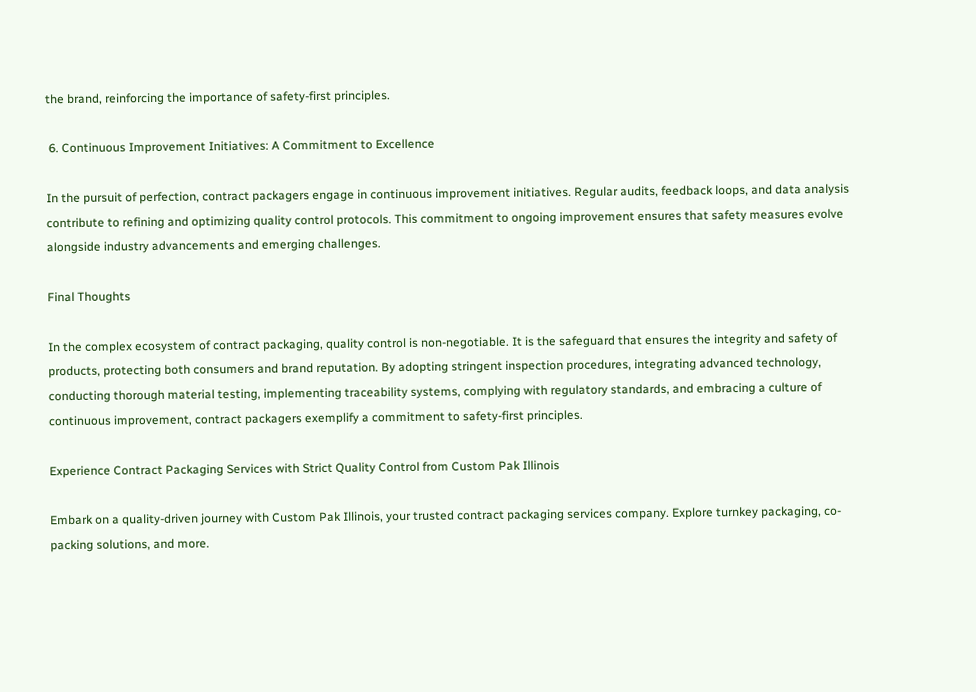the brand, reinforcing the importance of safety-first principles.

 6. Continuous Improvement Initiatives: A Commitment to Excellence

In the pursuit of perfection, contract packagers engage in continuous improvement initiatives. Regular audits, feedback loops, and data analysis contribute to refining and optimizing quality control protocols. This commitment to ongoing improvement ensures that safety measures evolve alongside industry advancements and emerging challenges.

Final Thoughts

In the complex ecosystem of contract packaging, quality control is non-negotiable. It is the safeguard that ensures the integrity and safety of products, protecting both consumers and brand reputation. By adopting stringent inspection procedures, integrating advanced technology, conducting thorough material testing, implementing traceability systems, complying with regulatory standards, and embracing a culture of continuous improvement, contract packagers exemplify a commitment to safety-first principles.

Experience Contract Packaging Services with Strict Quality Control from Custom Pak Illinois

Embark on a quality-driven journey with Custom Pak Illinois, your trusted contract packaging services company. Explore turnkey packaging, co-packing solutions, and more.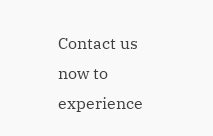Contact us now to experience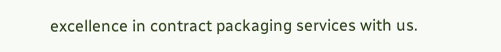excellence in contract packaging services with us.